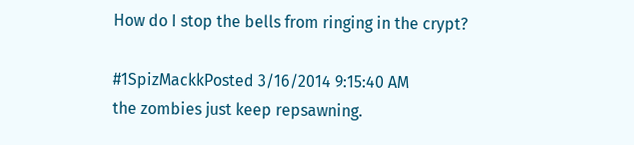How do I stop the bells from ringing in the crypt?

#1SpizMackkPosted 3/16/2014 9:15:40 AM
the zombies just keep repsawning.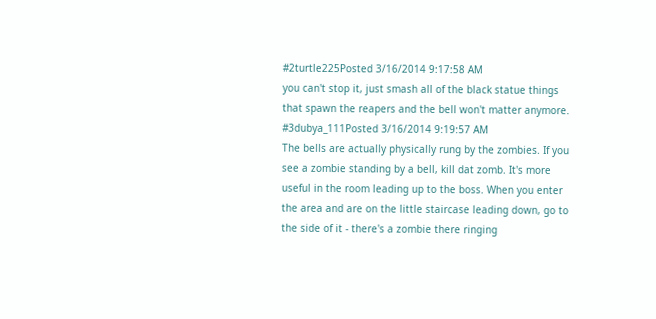#2turtle225Posted 3/16/2014 9:17:58 AM
you can't stop it, just smash all of the black statue things that spawn the reapers and the bell won't matter anymore.
#3dubya_111Posted 3/16/2014 9:19:57 AM
The bells are actually physically rung by the zombies. If you see a zombie standing by a bell, kill dat zomb. It's more useful in the room leading up to the boss. When you enter the area and are on the little staircase leading down, go to the side of it - there's a zombie there ringing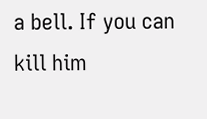a bell. If you can kill him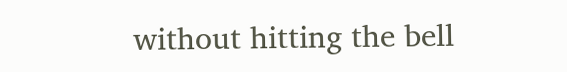without hitting the bell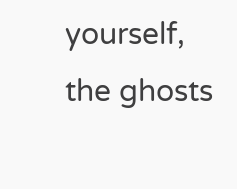yourself, the ghosts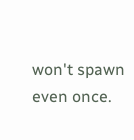won't spawn even once.